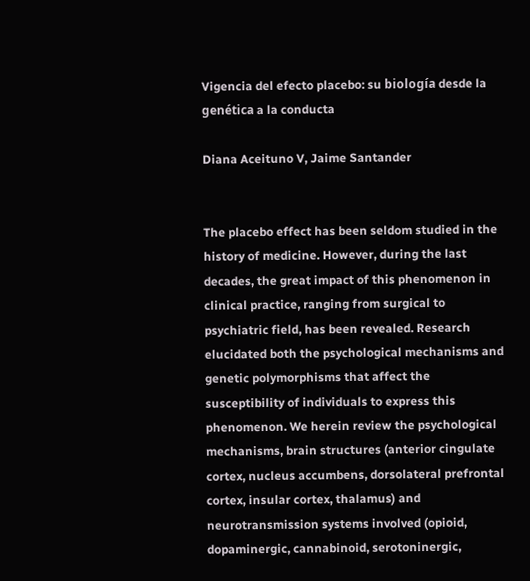Vigencia del efecto placebo: su biología desde la genética a la conducta

Diana Aceituno V, Jaime Santander


The placebo effect has been seldom studied in the history of medicine. However, during the last decades, the great impact of this phenomenon in clinical practice, ranging from surgical to psychiatric field, has been revealed. Research elucidated both the psychological mechanisms and genetic polymorphisms that affect the susceptibility of individuals to express this phenomenon. We herein review the psychological mechanisms, brain structures (anterior cingulate cortex, nucleus accumbens, dorsolateral prefrontal cortex, insular cortex, thalamus) and neurotransmission systems involved (opioid, dopaminergic, cannabinoid, serotoninergic,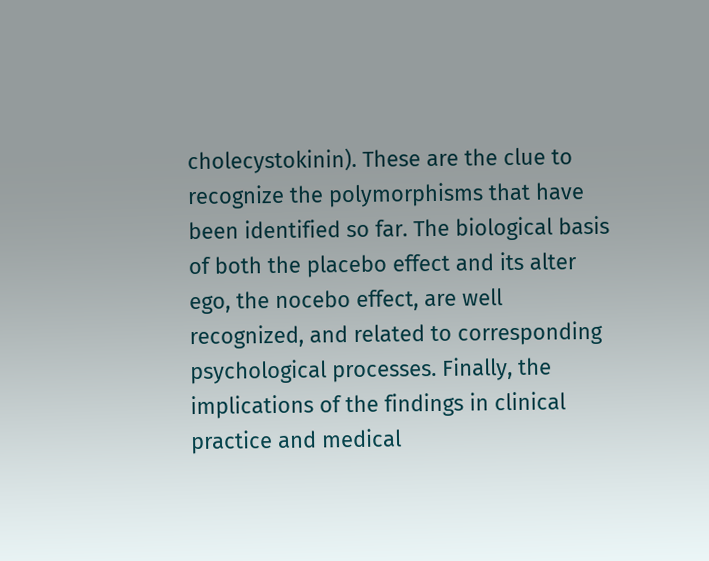cholecystokinin). These are the clue to recognize the polymorphisms that have been identified so far. The biological basis of both the placebo effect and its alter ego, the nocebo effect, are well recognized, and related to corresponding psychological processes. Finally, the implications of the findings in clinical practice and medical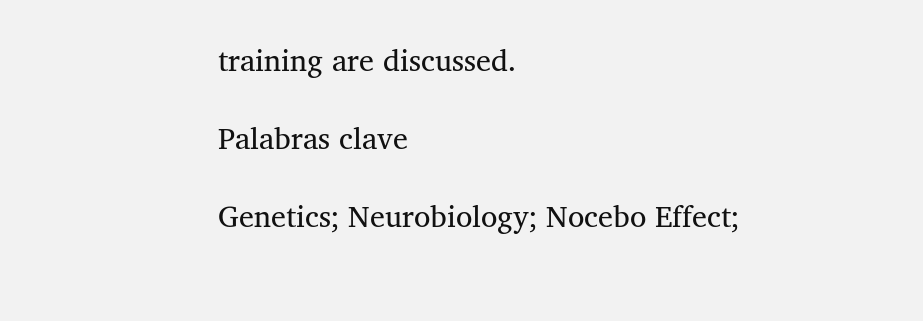training are discussed.

Palabras clave

Genetics; Neurobiology; Nocebo Effect;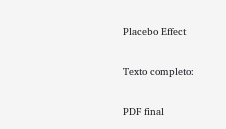Placebo Effect

Texto completo:

PDF final